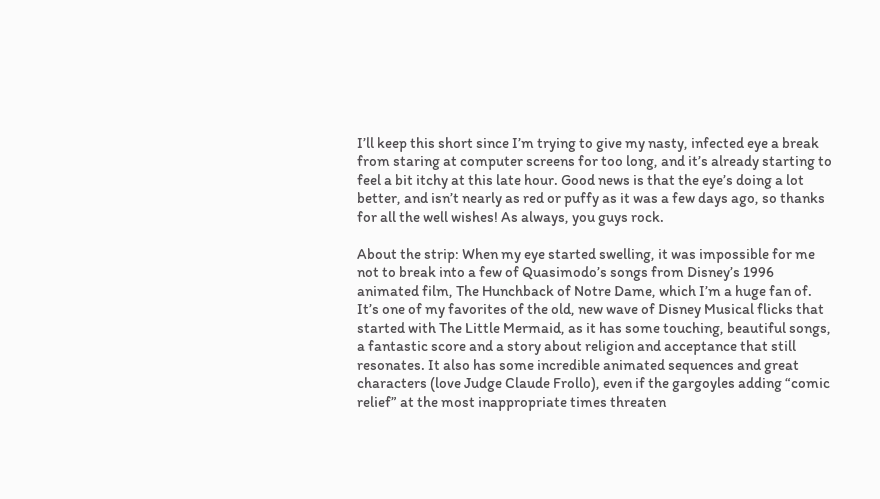I’ll keep this short since I’m trying to give my nasty, infected eye a break from staring at computer screens for too long, and it’s already starting to feel a bit itchy at this late hour. Good news is that the eye’s doing a lot better, and isn’t nearly as red or puffy as it was a few days ago, so thanks for all the well wishes! As always, you guys rock.

About the strip: When my eye started swelling, it was impossible for me not to break into a few of Quasimodo’s songs from Disney’s 1996 animated film, The Hunchback of Notre Dame, which I’m a huge fan of. It’s one of my favorites of the old, new wave of Disney Musical flicks that started with The Little Mermaid, as it has some touching, beautiful songs, a fantastic score and a story about religion and acceptance that still resonates. It also has some incredible animated sequences and great characters (love Judge Claude Frollo), even if the gargoyles adding “comic relief” at the most inappropriate times threaten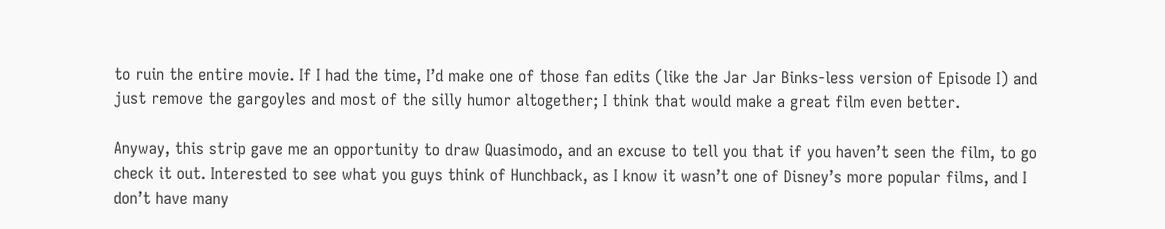to ruin the entire movie. If I had the time, I’d make one of those fan edits (like the Jar Jar Binks-less version of Episode I) and just remove the gargoyles and most of the silly humor altogether; I think that would make a great film even better.

Anyway, this strip gave me an opportunity to draw Quasimodo, and an excuse to tell you that if you haven’t seen the film, to go check it out. Interested to see what you guys think of Hunchback, as I know it wasn’t one of Disney’s more popular films, and I don’t have many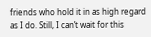friends who hold it in as high regard as I do. Still, I can’t wait for this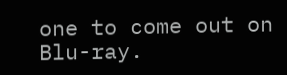one to come out on Blu-ray.